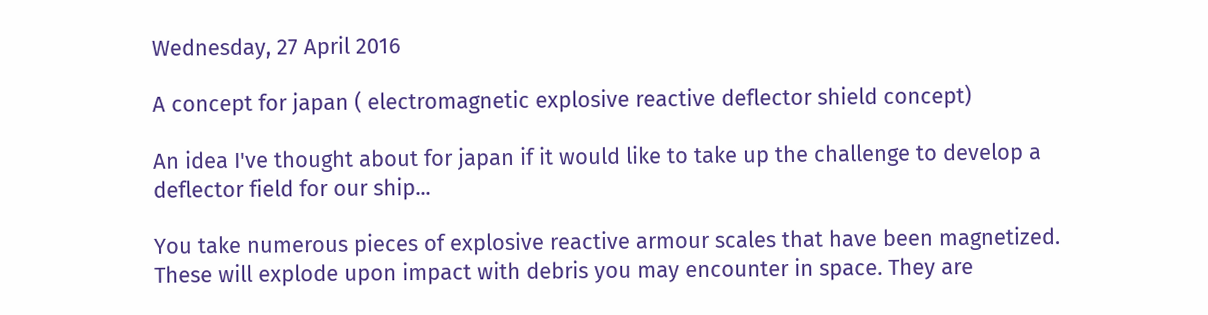Wednesday, 27 April 2016

A concept for japan ( electromagnetic explosive reactive deflector shield concept)

An idea I've thought about for japan if it would like to take up the challenge to develop a deflector field for our ship...

You take numerous pieces of explosive reactive armour scales that have been magnetized. These will explode upon impact with debris you may encounter in space. They are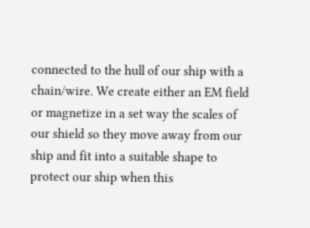connected to the hull of our ship with a chain/wire. We create either an EM field or magnetize in a set way the scales of our shield so they move away from our ship and fit into a suitable shape to protect our ship when this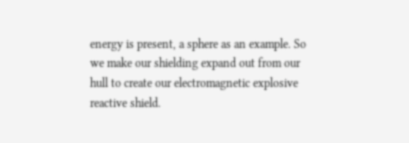energy is present, a sphere as an example. So we make our shielding expand out from our hull to create our electromagnetic explosive reactive shield.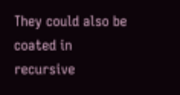They could also be coated in recursive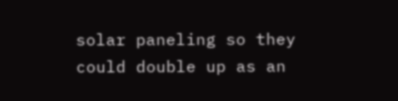solar paneling so they could double up as an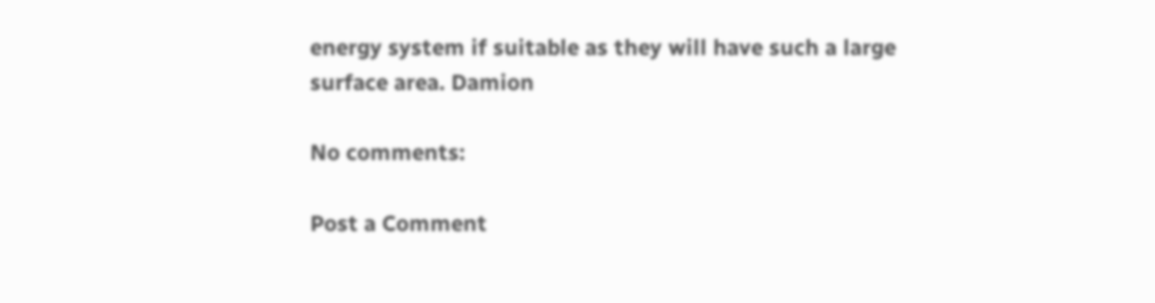energy system if suitable as they will have such a large surface area. Damion

No comments:

Post a Comment